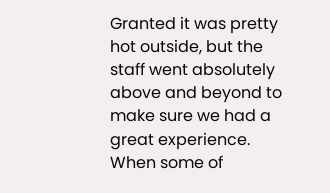Granted it was pretty hot outside, but the staff went absolutely above and beyond to make sure we had a great experience. When some of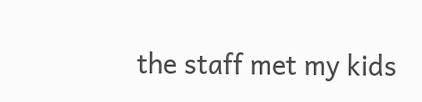the staff met my kids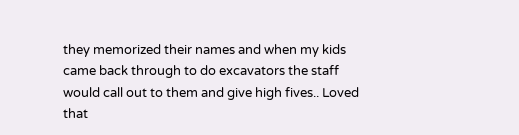they memorized their names and when my kids came back through to do excavators the staff would call out to them and give high fives.. Loved that